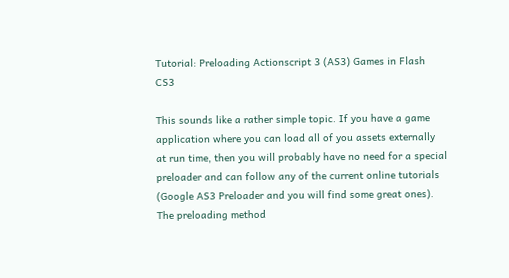Tutorial: Preloading Actionscript 3 (AS3) Games in Flash CS3

This sounds like a rather simple topic. If you have a game application where you can load all of you assets externally at run time, then you will probably have no need for a special preloader and can follow any of the current online tutorials (Google AS3 Preloader and you will find some great ones). The preloading method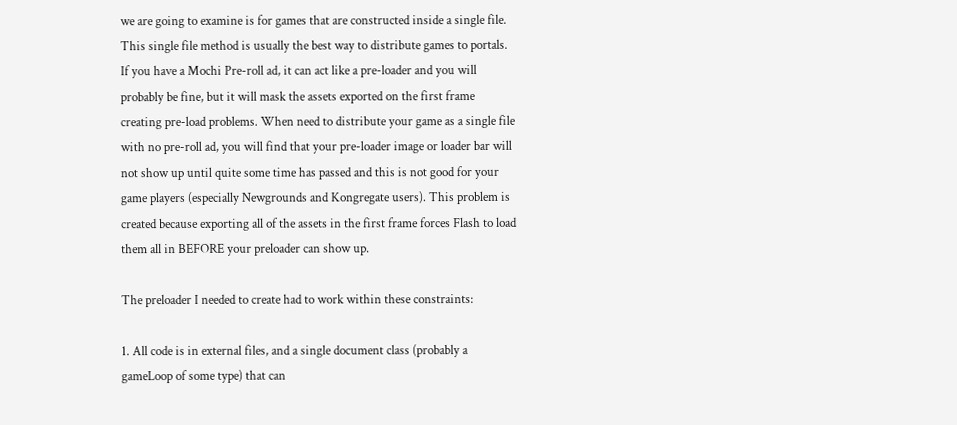we are going to examine is for games that are constructed inside a single file. This single file method is usually the best way to distribute games to portals. If you have a Mochi Pre-roll ad, it can act like a pre-loader and you will probably be fine, but it will mask the assets exported on the first frame creating pre-load problems. When need to distribute your game as a single file with no pre-roll ad, you will find that your pre-loader image or loader bar will not show up until quite some time has passed and this is not good for your game players (especially Newgrounds and Kongregate users). This problem is created because exporting all of the assets in the first frame forces Flash to load them all in BEFORE your preloader can show up.

The preloader I needed to create had to work within these constraints:

1. All code is in external files, and a single document class (probably a gameLoop of some type) that can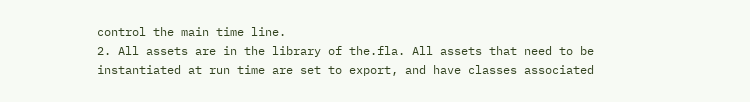control the main time line.
2. All assets are in the library of the.fla. All assets that need to be instantiated at run time are set to export, and have classes associated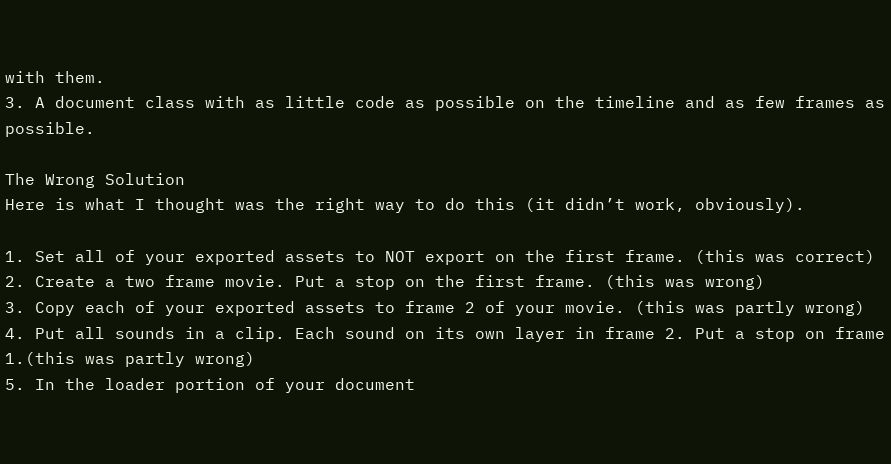with them.
3. A document class with as little code as possible on the timeline and as few frames as possible.

The Wrong Solution
Here is what I thought was the right way to do this (it didn’t work, obviously).

1. Set all of your exported assets to NOT export on the first frame. (this was correct)
2. Create a two frame movie. Put a stop on the first frame. (this was wrong)
3. Copy each of your exported assets to frame 2 of your movie. (this was partly wrong)
4. Put all sounds in a clip. Each sound on its own layer in frame 2. Put a stop on frame 1.(this was partly wrong)
5. In the loader portion of your document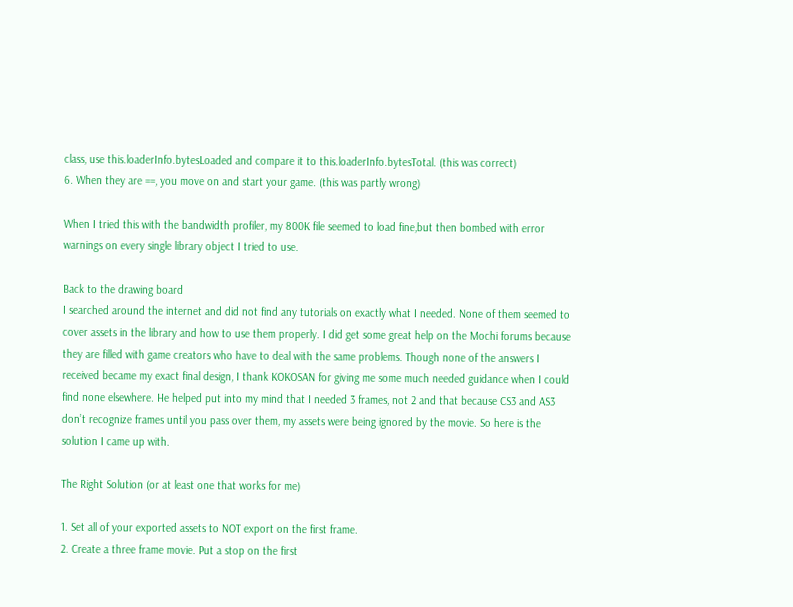class, use this.loaderInfo.bytesLoaded and compare it to this.loaderInfo.bytesTotal. (this was correct)
6. When they are ==, you move on and start your game. (this was partly wrong)

When I tried this with the bandwidth profiler, my 800K file seemed to load fine,but then bombed with error warnings on every single library object I tried to use.

Back to the drawing board
I searched around the internet and did not find any tutorials on exactly what I needed. None of them seemed to cover assets in the library and how to use them properly. I did get some great help on the Mochi forums because they are filled with game creators who have to deal with the same problems. Though none of the answers I received became my exact final design, I thank KOKOSAN for giving me some much needed guidance when I could find none elsewhere. He helped put into my mind that I needed 3 frames, not 2 and that because CS3 and AS3 don’t recognize frames until you pass over them, my assets were being ignored by the movie. So here is the solution I came up with.

The Right Solution (or at least one that works for me)

1. Set all of your exported assets to NOT export on the first frame.
2. Create a three frame movie. Put a stop on the first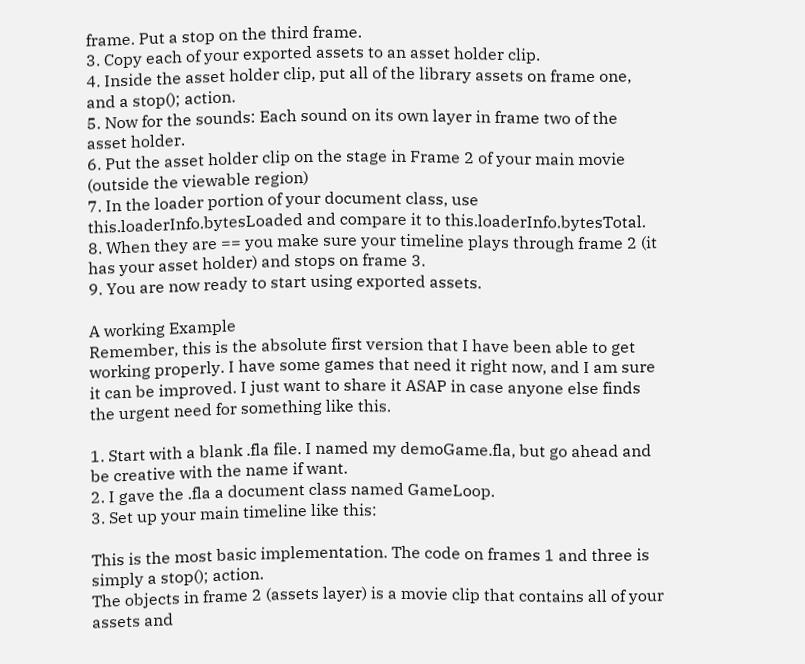frame. Put a stop on the third frame.
3. Copy each of your exported assets to an asset holder clip.
4. Inside the asset holder clip, put all of the library assets on frame one, and a stop(); action.
5. Now for the sounds: Each sound on its own layer in frame two of the asset holder.
6. Put the asset holder clip on the stage in Frame 2 of your main movie (outside the viewable region)
7. In the loader portion of your document class, use this.loaderInfo.bytesLoaded and compare it to this.loaderInfo.bytesTotal.
8. When they are == you make sure your timeline plays through frame 2 (it has your asset holder) and stops on frame 3.
9. You are now ready to start using exported assets.

A working Example
Remember, this is the absolute first version that I have been able to get working properly. I have some games that need it right now, and I am sure it can be improved. I just want to share it ASAP in case anyone else finds the urgent need for something like this.

1. Start with a blank .fla file. I named my demoGame.fla, but go ahead and be creative with the name if want.
2. I gave the .fla a document class named GameLoop.
3. Set up your main timeline like this:

This is the most basic implementation. The code on frames 1 and three is simply a stop(); action.
The objects in frame 2 (assets layer) is a movie clip that contains all of your assets and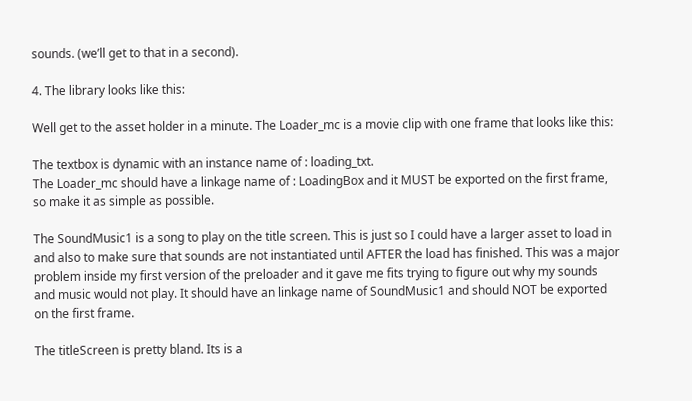sounds. (we’ll get to that in a second).

4. The library looks like this:

Well get to the asset holder in a minute. The Loader_mc is a movie clip with one frame that looks like this:

The textbox is dynamic with an instance name of : loading_txt.
The Loader_mc should have a linkage name of : LoadingBox and it MUST be exported on the first frame, so make it as simple as possible.

The SoundMusic1 is a song to play on the title screen. This is just so I could have a larger asset to load in and also to make sure that sounds are not instantiated until AFTER the load has finished. This was a major problem inside my first version of the preloader and it gave me fits trying to figure out why my sounds and music would not play. It should have an linkage name of SoundMusic1 and should NOT be exported on the first frame.

The titleScreen is pretty bland. Its is a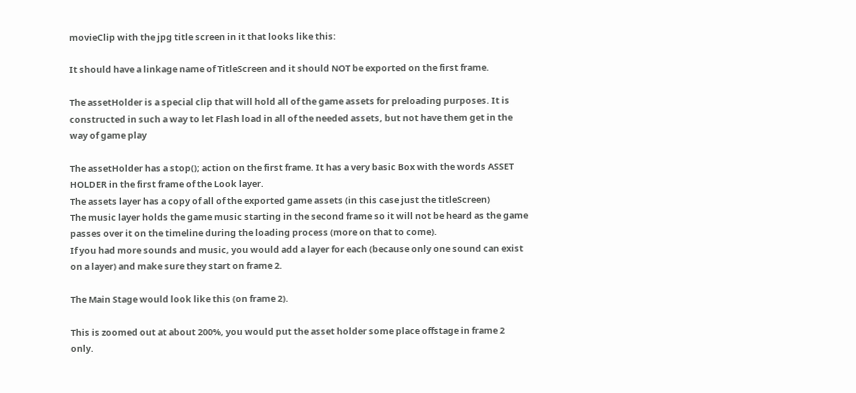movieClip with the jpg title screen in it that looks like this:

It should have a linkage name of TitleScreen and it should NOT be exported on the first frame.

The assetHolder is a special clip that will hold all of the game assets for preloading purposes. It is constructed in such a way to let Flash load in all of the needed assets, but not have them get in the way of game play

The assetHolder has a stop(); action on the first frame. It has a very basic Box with the words ASSET HOLDER in the first frame of the Look layer.
The assets layer has a copy of all of the exported game assets (in this case just the titleScreen)
The music layer holds the game music starting in the second frame so it will not be heard as the game passes over it on the timeline during the loading process (more on that to come).
If you had more sounds and music, you would add a layer for each (because only one sound can exist on a layer) and make sure they start on frame 2.

The Main Stage would look like this (on frame 2).

This is zoomed out at about 200%, you would put the asset holder some place offstage in frame 2 only.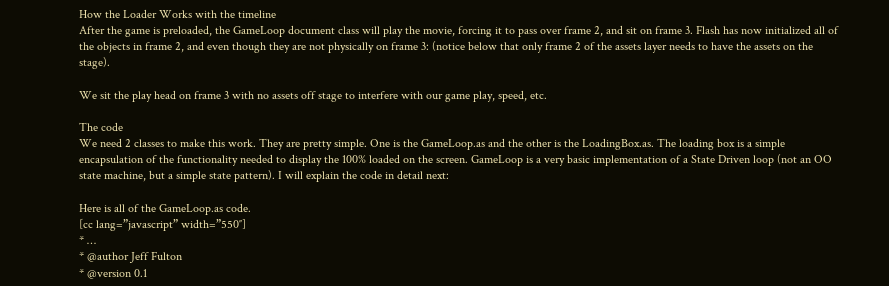How the Loader Works with the timeline
After the game is preloaded, the GameLoop document class will play the movie, forcing it to pass over frame 2, and sit on frame 3. Flash has now initialized all of the objects in frame 2, and even though they are not physically on frame 3: (notice below that only frame 2 of the assets layer needs to have the assets on the stage).

We sit the play head on frame 3 with no assets off stage to interfere with our game play, speed, etc.

The code
We need 2 classes to make this work. They are pretty simple. One is the GameLoop.as and the other is the LoadingBox.as. The loading box is a simple encapsulation of the functionality needed to display the 100% loaded on the screen. GameLoop is a very basic implementation of a State Driven loop (not an OO state machine, but a simple state pattern). I will explain the code in detail next:

Here is all of the GameLoop.as code.
[cc lang=”javascript” width=”550″]
* …
* @author Jeff Fulton
* @version 0.1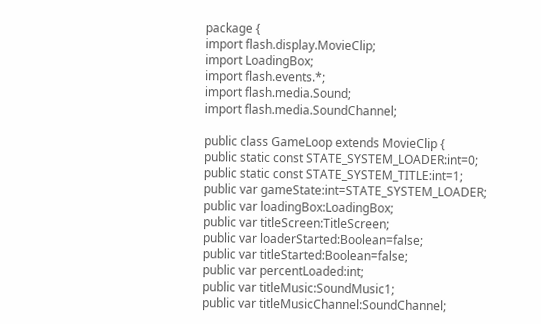package {
import flash.display.MovieClip;
import LoadingBox;
import flash.events.*;
import flash.media.Sound;
import flash.media.SoundChannel;

public class GameLoop extends MovieClip {
public static const STATE_SYSTEM_LOADER:int=0;
public static const STATE_SYSTEM_TITLE:int=1;
public var gameState:int=STATE_SYSTEM_LOADER;
public var loadingBox:LoadingBox;
public var titleScreen:TitleScreen;
public var loaderStarted:Boolean=false;
public var titleStarted:Boolean=false;
public var percentLoaded:int;
public var titleMusic:SoundMusic1;
public var titleMusicChannel:SoundChannel;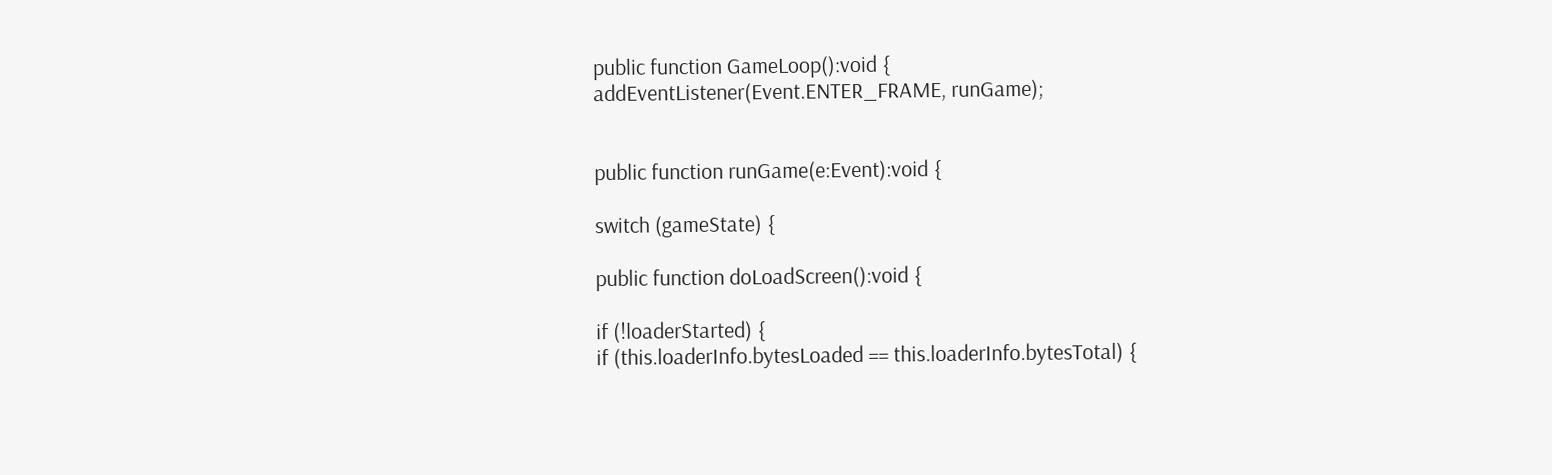public function GameLoop():void {
addEventListener(Event.ENTER_FRAME, runGame);


public function runGame(e:Event):void {

switch (gameState) {

public function doLoadScreen():void {

if (!loaderStarted) {
if (this.loaderInfo.bytesLoaded == this.loaderInfo.bytesTotal) {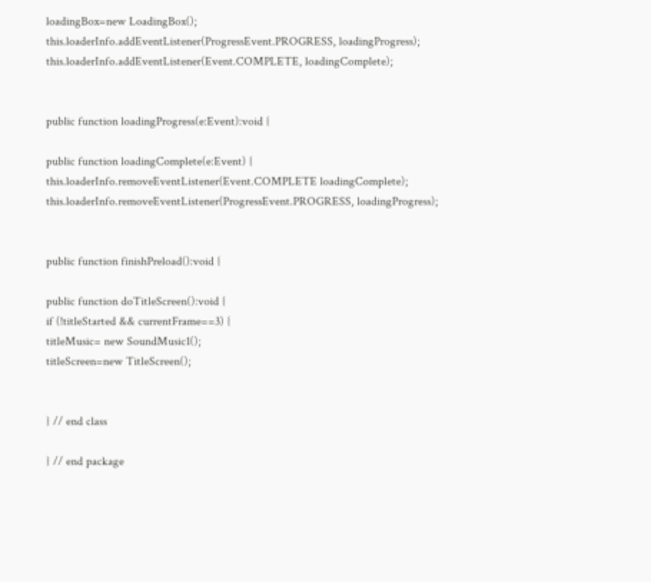loadingBox=new LoadingBox();
this.loaderInfo.addEventListener(ProgressEvent.PROGRESS, loadingProgress);
this.loaderInfo.addEventListener(Event.COMPLETE, loadingComplete);


public function loadingProgress(e:Event):void {

public function loadingComplete(e:Event) {
this.loaderInfo.removeEventListener(Event.COMPLETE loadingComplete);
this.loaderInfo.removeEventListener(ProgressEvent.PROGRESS, loadingProgress);


public function finishPreload():void {

public function doTitleScreen():void {
if (!titleStarted && currentFrame==3) {
titleMusic= new SoundMusic1();
titleScreen=new TitleScreen();


} // end class

} // end package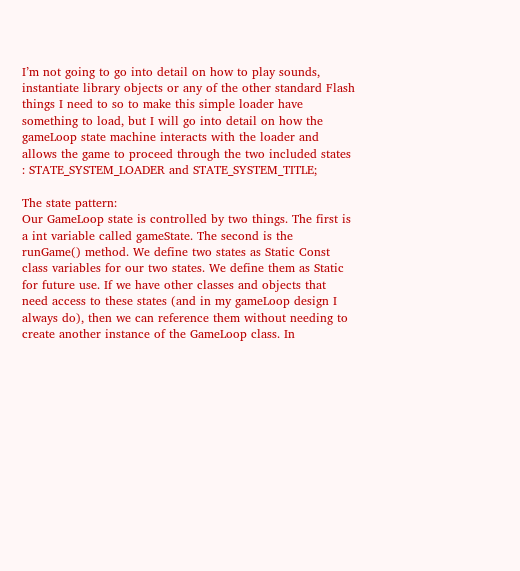I’m not going to go into detail on how to play sounds, instantiate library objects or any of the other standard Flash things I need to so to make this simple loader have something to load, but I will go into detail on how the gameLoop state machine interacts with the loader and allows the game to proceed through the two included states : STATE_SYSTEM_LOADER and STATE_SYSTEM_TITLE;

The state pattern:
Our GameLoop state is controlled by two things. The first is a int variable called gameState. The second is the runGame() method. We define two states as Static Const class variables for our two states. We define them as Static for future use. If we have other classes and objects that need access to these states (and in my gameLoop design I always do), then we can reference them without needing to create another instance of the GameLoop class. In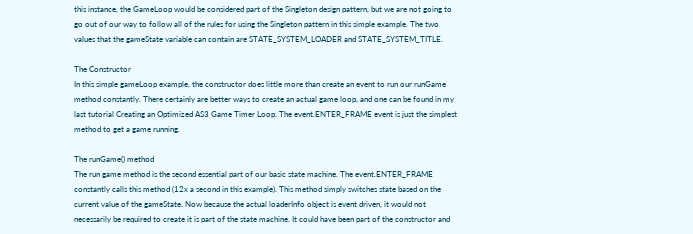this instance, the GameLoop would be considered part of the Singleton design pattern, but we are not going to go out of our way to follow all of the rules for using the Singleton pattern in this simple example. The two values that the gameState variable can contain are STATE_SYSTEM_LOADER and STATE_SYSTEM_TITLE.

The Constructor
In this simple gameLoop example, the constructor does little more than create an event to run our runGame method constantly. There certainly are better ways to create an actual game loop, and one can be found in my last tutorial Creating an Optimized AS3 Game Timer Loop. The event.ENTER_FRAME event is just the simplest method to get a game running.

The runGame() method
The run game method is the second essential part of our basic state machine. The event.ENTER_FRAME constantly calls this method (12x a second in this example). This method simply switches state based on the current value of the gameState. Now because the actual loaderInfo object is event driven, it would not necessarily be required to create it is part of the state machine. It could have been part of the constructor and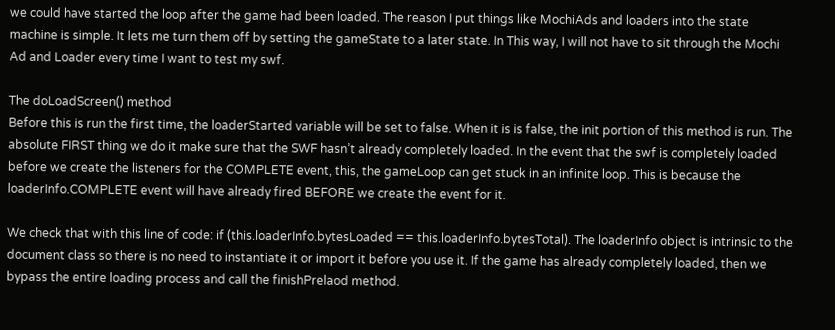we could have started the loop after the game had been loaded. The reason I put things like MochiAds and loaders into the state machine is simple. It lets me turn them off by setting the gameState to a later state. In This way, I will not have to sit through the Mochi Ad and Loader every time I want to test my swf.

The doLoadScreen() method
Before this is run the first time, the loaderStarted variable will be set to false. When it is is false, the init portion of this method is run. The absolute FIRST thing we do it make sure that the SWF hasn’t already completely loaded. In the event that the swf is completely loaded before we create the listeners for the COMPLETE event, this, the gameLoop can get stuck in an infinite loop. This is because the loaderInfo.COMPLETE event will have already fired BEFORE we create the event for it.

We check that with this line of code: if (this.loaderInfo.bytesLoaded == this.loaderInfo.bytesTotal). The loaderInfo object is intrinsic to the document class so there is no need to instantiate it or import it before you use it. If the game has already completely loaded, then we bypass the entire loading process and call the finishPrelaod method.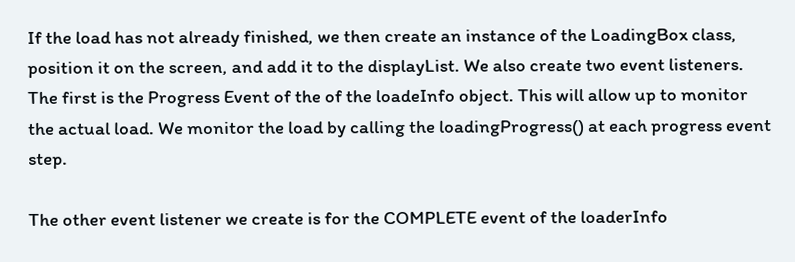If the load has not already finished, we then create an instance of the LoadingBox class, position it on the screen, and add it to the displayList. We also create two event listeners. The first is the Progress Event of the of the loadeInfo object. This will allow up to monitor the actual load. We monitor the load by calling the loadingProgress() at each progress event step.

The other event listener we create is for the COMPLETE event of the loaderInfo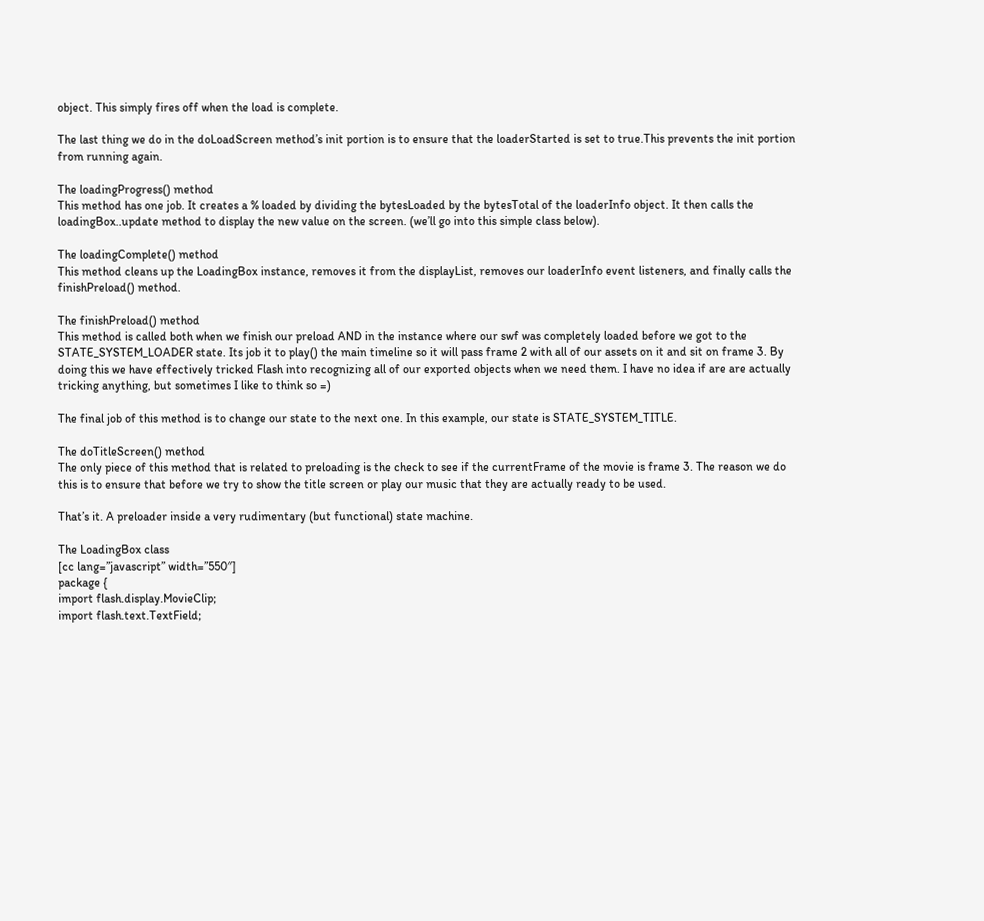object. This simply fires off when the load is complete.

The last thing we do in the doLoadScreen method’s init portion is to ensure that the loaderStarted is set to true.This prevents the init portion from running again.

The loadingProgress() method
This method has one job. It creates a % loaded by dividing the bytesLoaded by the bytesTotal of the loaderInfo object. It then calls the loadingBox..update method to display the new value on the screen. (we’ll go into this simple class below).

The loadingComplete() method
This method cleans up the LoadingBox instance, removes it from the displayList, removes our loaderInfo event listeners, and finally calls the finishPreload() method.

The finishPreload() method
This method is called both when we finish our preload AND in the instance where our swf was completely loaded before we got to the STATE_SYSTEM_LOADER state. Its job it to play() the main timeline so it will pass frame 2 with all of our assets on it and sit on frame 3. By doing this we have effectively tricked Flash into recognizing all of our exported objects when we need them. I have no idea if are are actually tricking anything, but sometimes I like to think so =)

The final job of this method is to change our state to the next one. In this example, our state is STATE_SYSTEM_TITLE.

The doTitleScreen() method
The only piece of this method that is related to preloading is the check to see if the currentFrame of the movie is frame 3. The reason we do this is to ensure that before we try to show the title screen or play our music that they are actually ready to be used.

That’s it. A preloader inside a very rudimentary (but functional) state machine.

The LoadingBox class
[cc lang=”javascript” width=”550″]
package {
import flash.display.MovieClip;
import flash.text.TextField;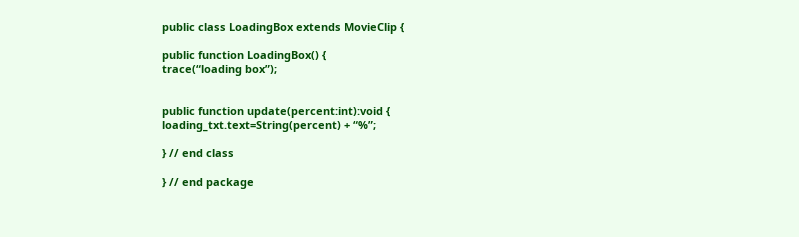public class LoadingBox extends MovieClip {

public function LoadingBox() {
trace(“loading box”);


public function update(percent:int):void {
loading_txt.text=String(percent) + “%”;

} // end class

} // end package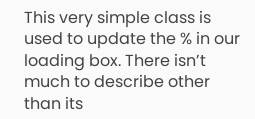This very simple class is used to update the % in our loading box. There isn’t much to describe other than its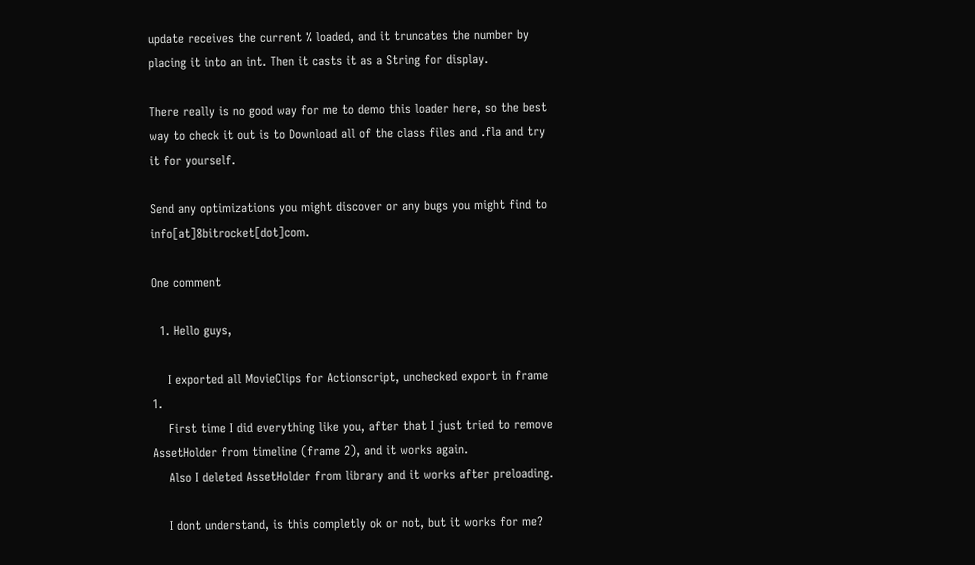update receives the current % loaded, and it truncates the number by placing it into an int. Then it casts it as a String for display.

There really is no good way for me to demo this loader here, so the best way to check it out is to Download all of the class files and .fla and try it for yourself.

Send any optimizations you might discover or any bugs you might find to info[at]8bitrocket[dot]com.

One comment

  1. Hello guys,

    I exported all MovieClips for Actionscript, unchecked export in frame 1.
    First time I did everything like you, after that I just tried to remove AssetHolder from timeline (frame 2), and it works again.
    Also I deleted AssetHolder from library and it works after preloading.

    I dont understand, is this completly ok or not, but it works for me?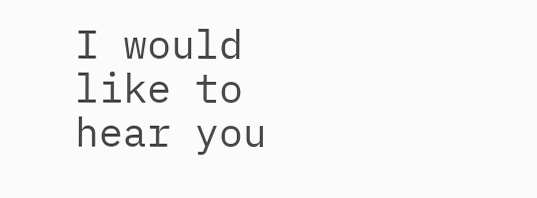I would like to hear you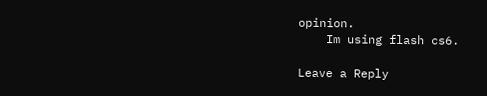opinion.
    Im using flash cs6.

Leave a Reply